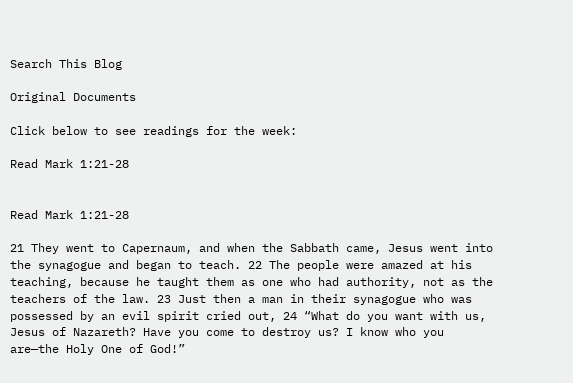Search This Blog

Original Documents

Click below to see readings for the week:

Read Mark 1:21-28


Read Mark 1:21-28

21 They went to Capernaum, and when the Sabbath came, Jesus went into the synagogue and began to teach. 22 The people were amazed at his teaching, because he taught them as one who had authority, not as the teachers of the law. 23 Just then a man in their synagogue who was possessed by an evil spirit cried out, 24 “What do you want with us, Jesus of Nazareth? Have you come to destroy us? I know who you are—the Holy One of God!”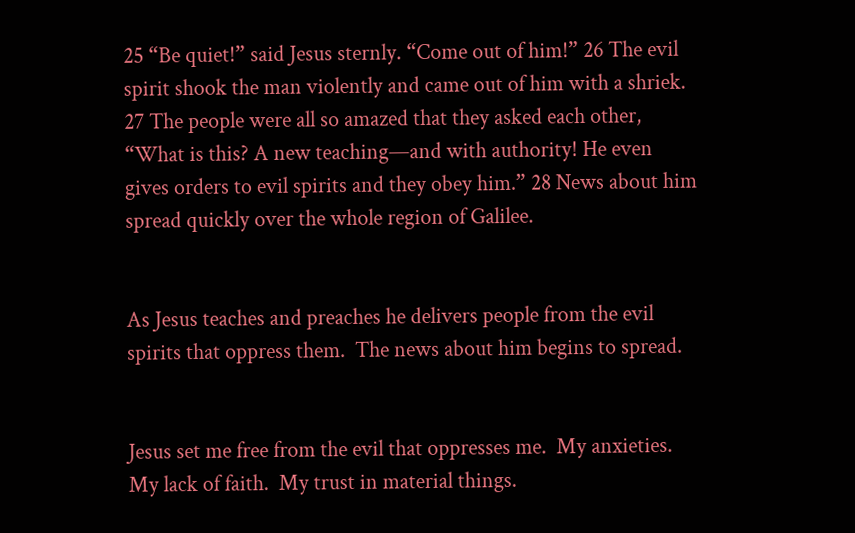25 “Be quiet!” said Jesus sternly. “Come out of him!” 26 The evil spirit shook the man violently and came out of him with a shriek.
27 The people were all so amazed that they asked each other, “What is this? A new teaching—and with authority! He even gives orders to evil spirits and they obey him.” 28 News about him spread quickly over the whole region of Galilee.


As Jesus teaches and preaches he delivers people from the evil spirits that oppress them.  The news about him begins to spread.


Jesus set me free from the evil that oppresses me.  My anxieties.  My lack of faith.  My trust in material things.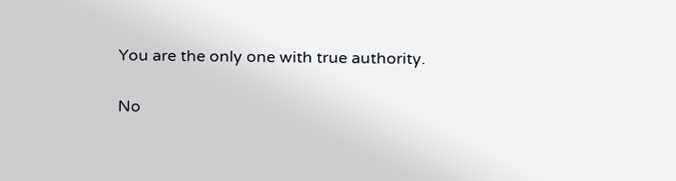You are the only one with true authority.

No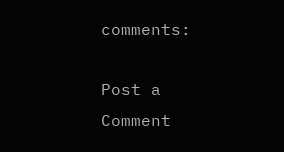comments:

Post a Comment